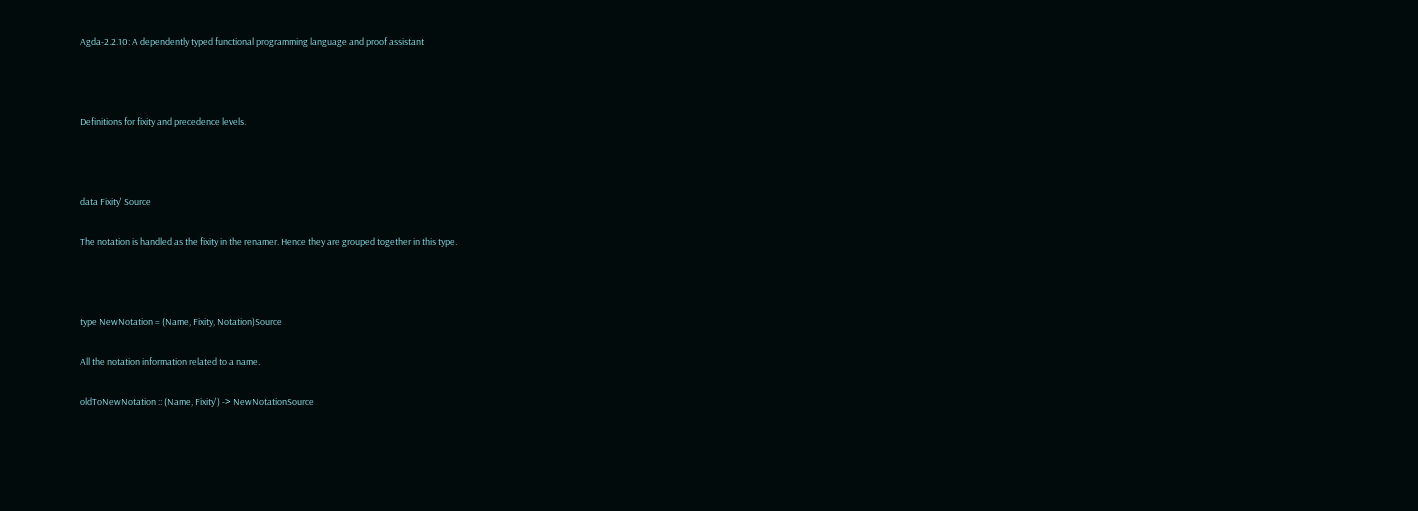Agda-2.2.10: A dependently typed functional programming language and proof assistant



Definitions for fixity and precedence levels.



data Fixity' Source

The notation is handled as the fixity in the renamer. Hence they are grouped together in this type.



type NewNotation = (Name, Fixity, Notation)Source

All the notation information related to a name.

oldToNewNotation :: (Name, Fixity') -> NewNotationSource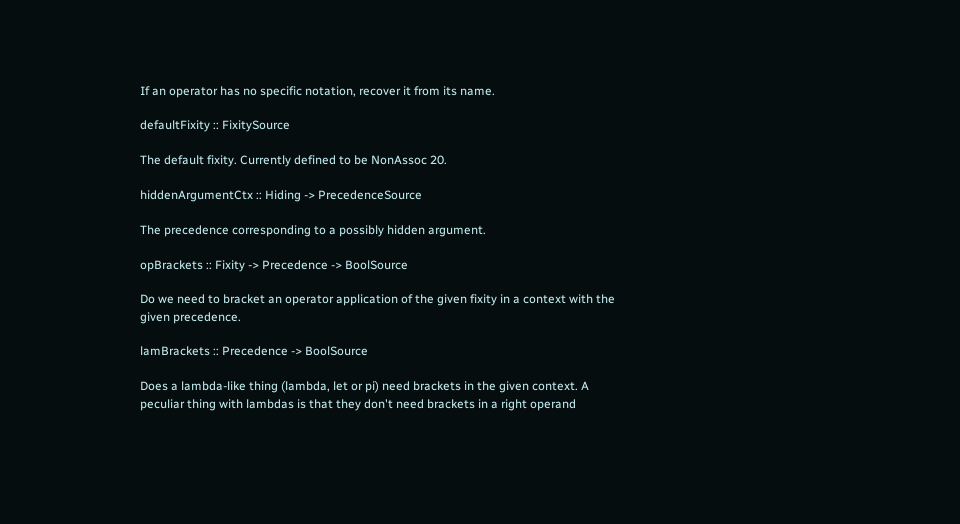If an operator has no specific notation, recover it from its name.

defaultFixity :: FixitySource

The default fixity. Currently defined to be NonAssoc 20.

hiddenArgumentCtx :: Hiding -> PrecedenceSource

The precedence corresponding to a possibly hidden argument.

opBrackets :: Fixity -> Precedence -> BoolSource

Do we need to bracket an operator application of the given fixity in a context with the given precedence.

lamBrackets :: Precedence -> BoolSource

Does a lambda-like thing (lambda, let or pi) need brackets in the given context. A peculiar thing with lambdas is that they don't need brackets in a right operand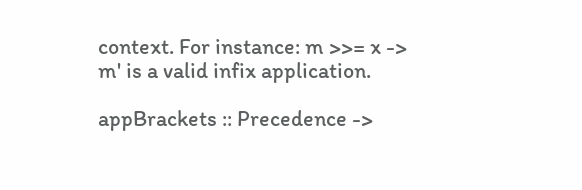context. For instance: m >>= x -> m' is a valid infix application.

appBrackets :: Precedence ->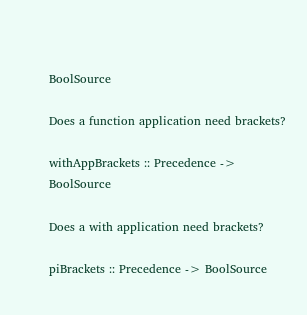BoolSource

Does a function application need brackets?

withAppBrackets :: Precedence -> BoolSource

Does a with application need brackets?

piBrackets :: Precedence -> BoolSource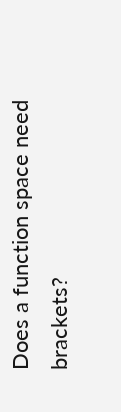Does a function space need brackets?